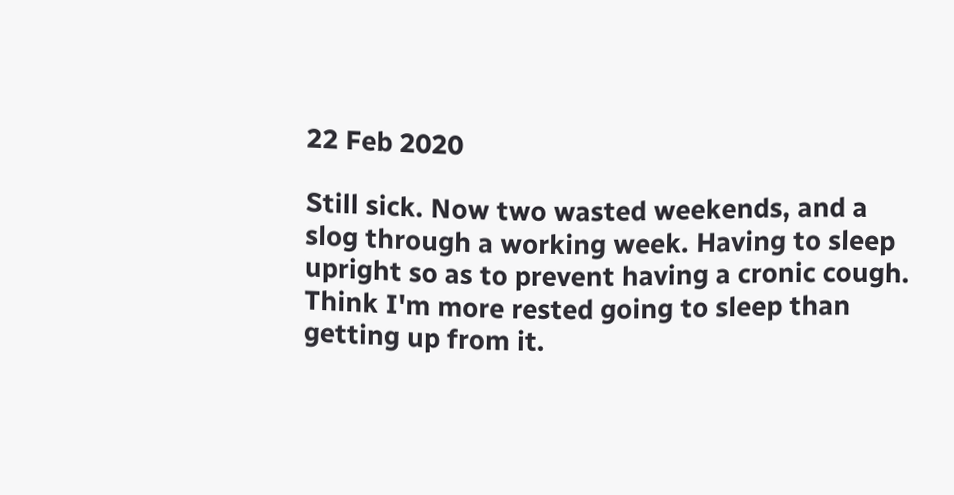22 Feb 2020

Still sick. Now two wasted weekends, and a slog through a working week. Having to sleep upright so as to prevent having a cronic cough. Think I'm more rested going to sleep than getting up from it.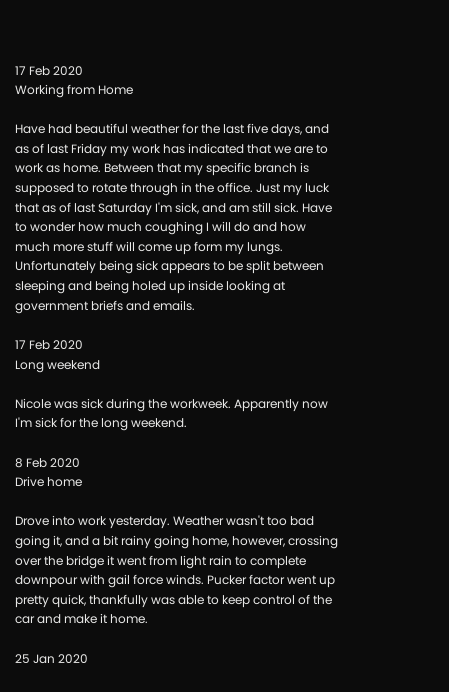17 Feb 2020
Working from Home

Have had beautiful weather for the last five days, and as of last Friday my work has indicated that we are to work as home. Between that my specific branch is supposed to rotate through in the office. Just my luck that as of last Saturday I'm sick, and am still sick. Have to wonder how much coughing I will do and how much more stuff will come up form my lungs. Unfortunately being sick appears to be split between sleeping and being holed up inside looking at government briefs and emails.

17 Feb 2020
Long weekend

Nicole was sick during the workweek. Apparently now I'm sick for the long weekend.

8 Feb 2020
Drive home

Drove into work yesterday. Weather wasn't too bad going it, and a bit rainy going home, however, crossing over the bridge it went from light rain to complete downpour with gail force winds. Pucker factor went up pretty quick, thankfully was able to keep control of the car and make it home.

25 Jan 2020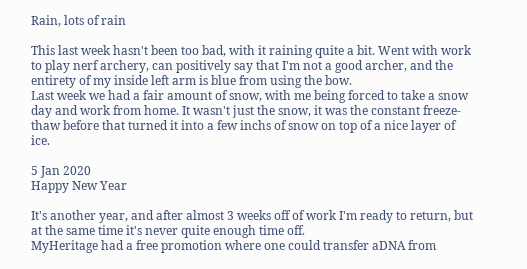Rain, lots of rain

This last week hasn't been too bad, with it raining quite a bit. Went with work to play nerf archery, can positively say that I'm not a good archer, and the entirety of my inside left arm is blue from using the bow.
Last week we had a fair amount of snow, with me being forced to take a snow day and work from home. It wasn't just the snow, it was the constant freeze-thaw before that turned it into a few inchs of snow on top of a nice layer of ice.

5 Jan 2020
Happy New Year

It's another year, and after almost 3 weeks off of work I'm ready to return, but at the same time it's never quite enough time off.
MyHeritage had a free promotion where one could transfer aDNA from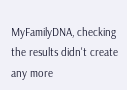MyFamilyDNA, checking the results didn't create any more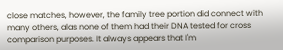close matches, however, the family tree portion did connect with many others, alas none of them had their DNA tested for cross comparison purposes. It always appears that I'm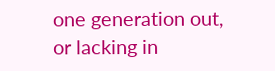one generation out, or lacking in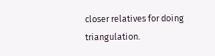closer relatives for doing triangulation.